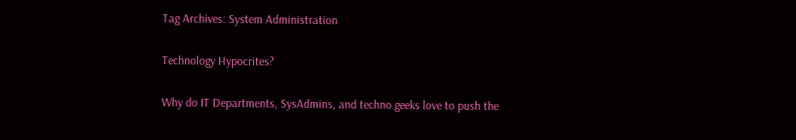Tag Archives: System Administration

Technology Hypocrites?

Why do IT Departments, SysAdmins, and techno geeks love to push the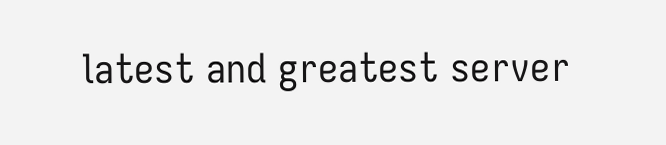latest and greatest server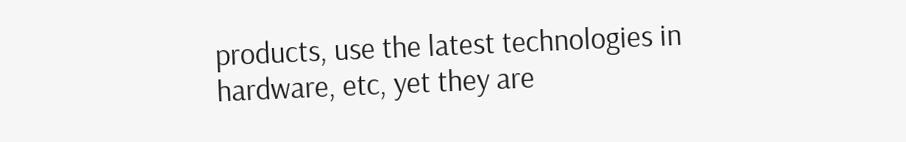products, use the latest technologies in hardware, etc, yet they are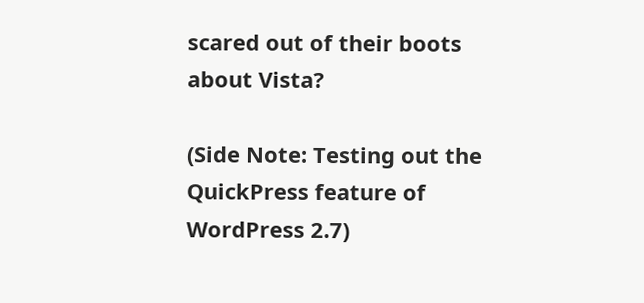scared out of their boots about Vista?

(Side Note: Testing out the QuickPress feature of WordPress 2.7)